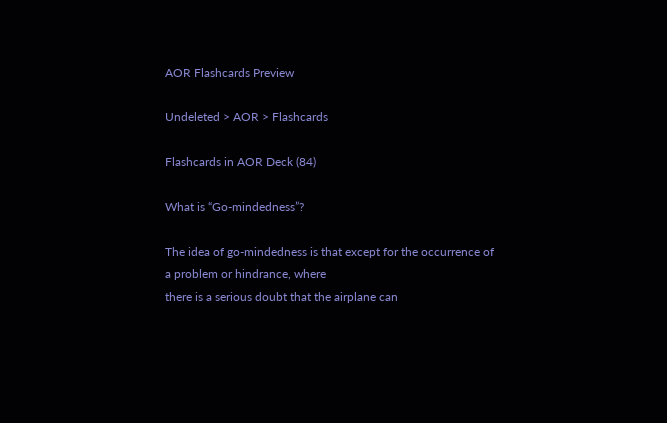AOR Flashcards Preview

Undeleted > AOR > Flashcards

Flashcards in AOR Deck (84)

What is “Go-mindedness”?

The idea of go-mindedness is that except for the occurrence of a problem or hindrance, where
there is a serious doubt that the airplane can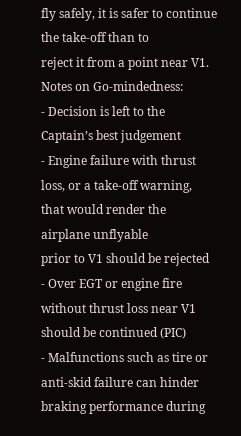fly safely, it is safer to continue the take-off than to
reject it from a point near V1.
Notes on Go-mindedness:
- Decision is left to the Captain’s best judgement
- Engine failure with thrust loss, or a take-off warning, that would render the airplane unflyable
prior to V1 should be rejected
- Over EGT or engine fire without thrust loss near V1 should be continued (PIC)
- Malfunctions such as tire or anti-skid failure can hinder braking performance during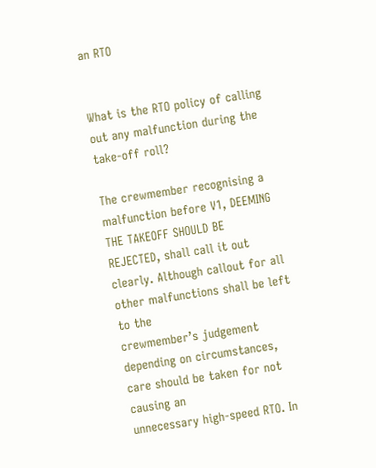an RTO


What is the RTO policy of calling out any malfunction during the take-off roll?

The crewmember recognising a malfunction before V1, DEEMING THE TAKEOFF SHOULD BE
REJECTED, shall call it out clearly. Although callout for all other malfunctions shall be left to the
crewmember’s judgement depending on circumstances, care should be taken for not causing an
unnecessary high-speed RTO. In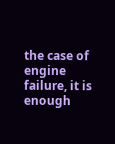the case of engine failure, it is enough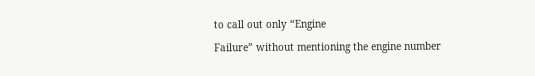to call out only “Engine
Failure” without mentioning the engine number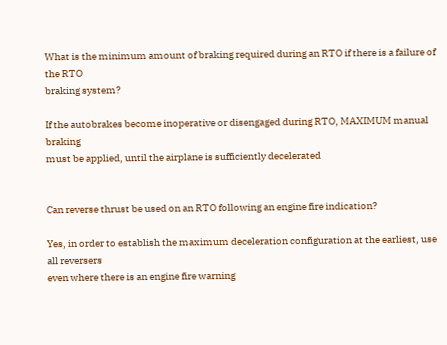What is the minimum amount of braking required during an RTO if there is a failure of the RTO
braking system?

If the autobrakes become inoperative or disengaged during RTO, MAXIMUM manual braking
must be applied, until the airplane is sufficiently decelerated


Can reverse thrust be used on an RTO following an engine fire indication?

Yes, in order to establish the maximum deceleration configuration at the earliest, use all reversers
even where there is an engine fire warning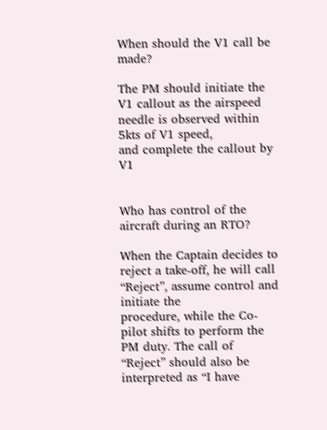When should the V1 call be made?

The PM should initiate the V1 callout as the airspeed needle is observed within 5kts of V1 speed,
and complete the callout by V1


Who has control of the aircraft during an RTO?

When the Captain decides to reject a take-off, he will call “Reject”, assume control and initiate the
procedure, while the Co-pilot shifts to perform the PM duty. The call of “Reject” should also be
interpreted as “I have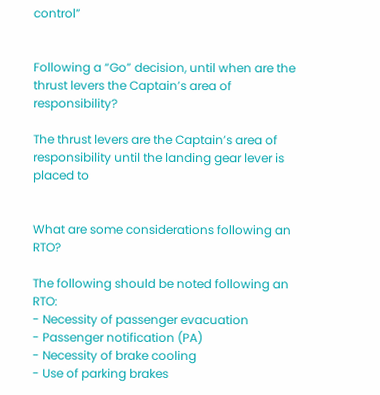control”


Following a “Go” decision, until when are the thrust levers the Captain’s area of responsibility?

The thrust levers are the Captain’s area of responsibility until the landing gear lever is placed to


What are some considerations following an RTO?

The following should be noted following an RTO:
- Necessity of passenger evacuation
- Passenger notification (PA)
- Necessity of brake cooling
- Use of parking brakes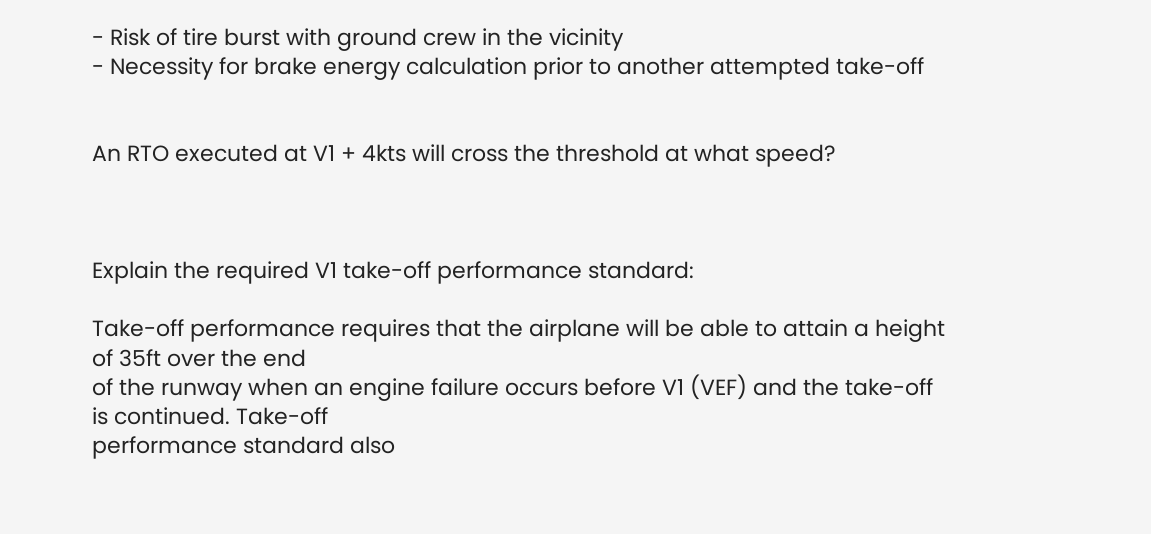- Risk of tire burst with ground crew in the vicinity
- Necessity for brake energy calculation prior to another attempted take-off


An RTO executed at V1 + 4kts will cross the threshold at what speed?



Explain the required V1 take-off performance standard:

Take-off performance requires that the airplane will be able to attain a height of 35ft over the end
of the runway when an engine failure occurs before V1 (VEF) and the take-off is continued. Take-off
performance standard also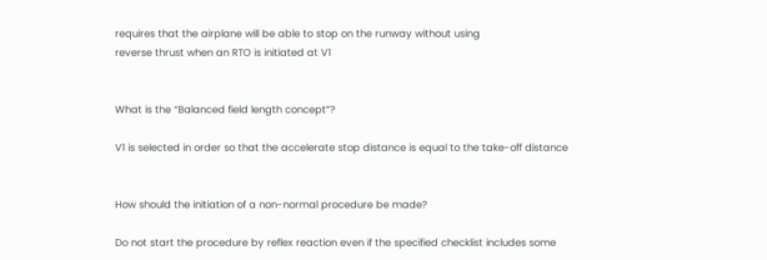requires that the airplane will be able to stop on the runway without using
reverse thrust when an RTO is initiated at V1


What is the “Balanced field length concept”?

V1 is selected in order so that the accelerate stop distance is equal to the take-off distance


How should the initiation of a non-normal procedure be made?

Do not start the procedure by reflex reaction even if the specified checklist includes some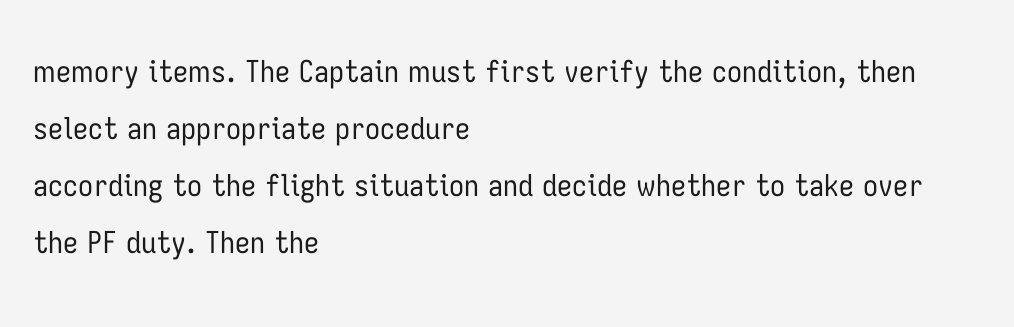memory items. The Captain must first verify the condition, then select an appropriate procedure
according to the flight situation and decide whether to take over the PF duty. Then the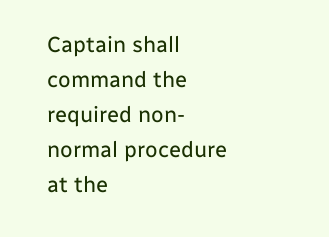Captain shall
command the required non-normal procedure at the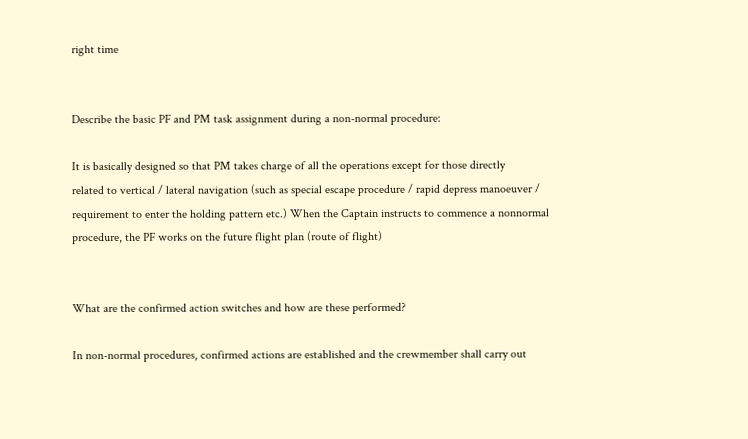right time


Describe the basic PF and PM task assignment during a non-normal procedure:

It is basically designed so that PM takes charge of all the operations except for those directly
related to vertical / lateral navigation (such as special escape procedure / rapid depress manoeuver /
requirement to enter the holding pattern etc.) When the Captain instructs to commence a nonnormal
procedure, the PF works on the future flight plan (route of flight)


What are the confirmed action switches and how are these performed?

In non-normal procedures, confirmed actions are established and the crewmember shall carry out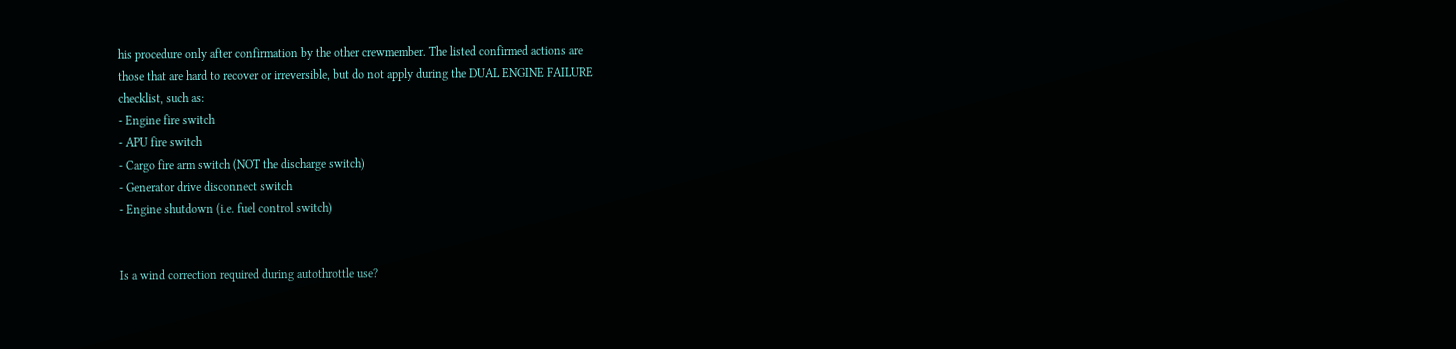his procedure only after confirmation by the other crewmember. The listed confirmed actions are
those that are hard to recover or irreversible, but do not apply during the DUAL ENGINE FAILURE
checklist, such as:
- Engine fire switch
- APU fire switch
- Cargo fire arm switch (NOT the discharge switch)
- Generator drive disconnect switch
- Engine shutdown (i.e. fuel control switch)


Is a wind correction required during autothrottle use?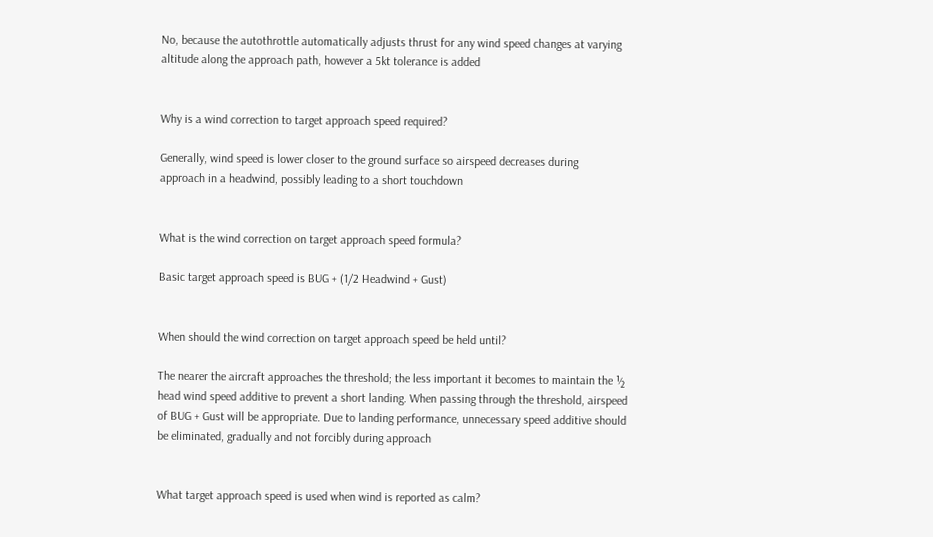No, because the autothrottle automatically adjusts thrust for any wind speed changes at varying
altitude along the approach path, however a 5kt tolerance is added


Why is a wind correction to target approach speed required?

Generally, wind speed is lower closer to the ground surface so airspeed decreases during
approach in a headwind, possibly leading to a short touchdown


What is the wind correction on target approach speed formula?

Basic target approach speed is BUG + (1/2 Headwind + Gust)


When should the wind correction on target approach speed be held until?

The nearer the aircraft approaches the threshold; the less important it becomes to maintain the ½
head wind speed additive to prevent a short landing. When passing through the threshold, airspeed
of BUG + Gust will be appropriate. Due to landing performance, unnecessary speed additive should
be eliminated, gradually and not forcibly during approach


What target approach speed is used when wind is reported as calm?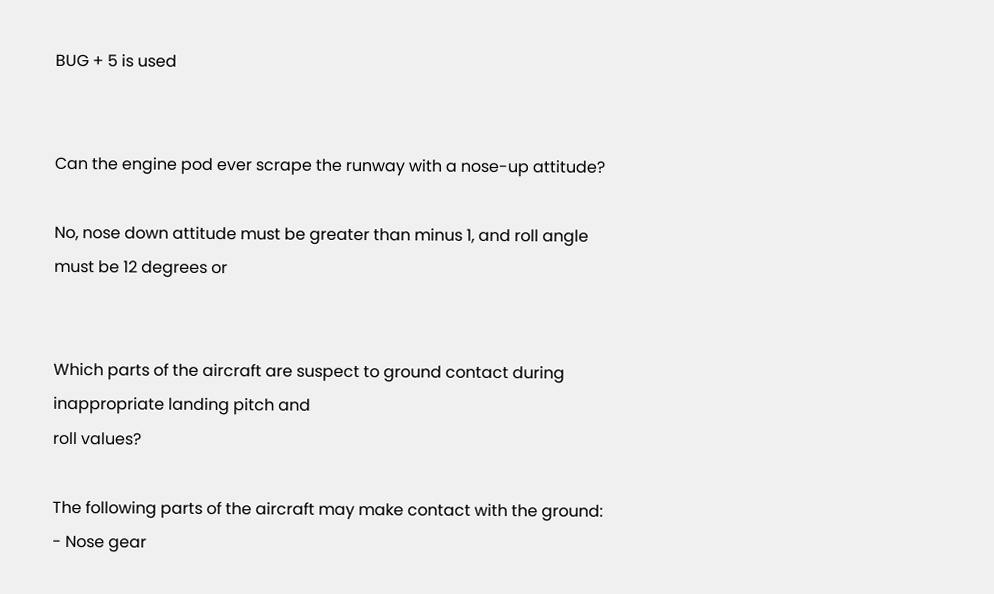BUG + 5 is used


Can the engine pod ever scrape the runway with a nose-up attitude?

No, nose down attitude must be greater than minus 1, and roll angle must be 12 degrees or


Which parts of the aircraft are suspect to ground contact during inappropriate landing pitch and
roll values?

The following parts of the aircraft may make contact with the ground:
- Nose gear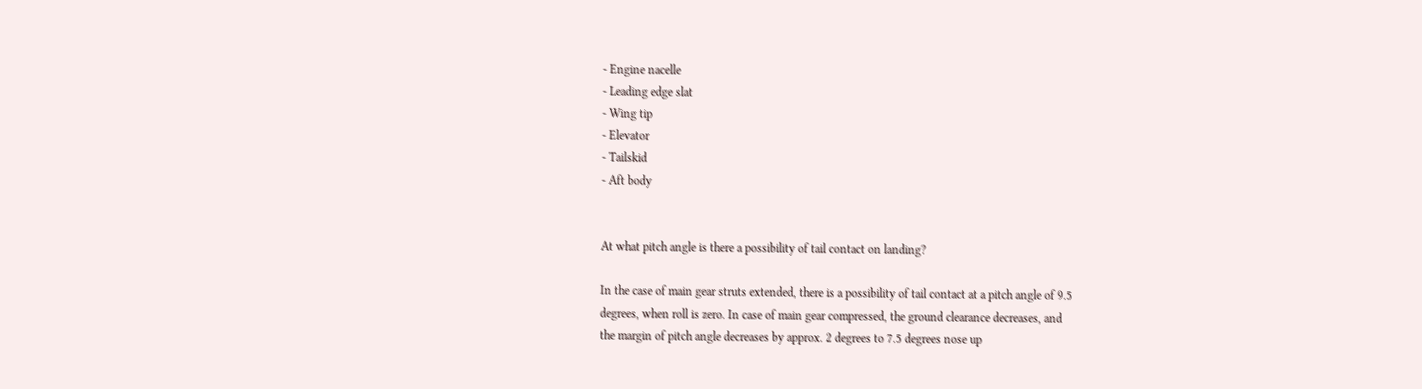- Engine nacelle
- Leading edge slat
- Wing tip
- Elevator
- Tailskid
- Aft body


At what pitch angle is there a possibility of tail contact on landing?

In the case of main gear struts extended, there is a possibility of tail contact at a pitch angle of 9.5
degrees, when roll is zero. In case of main gear compressed, the ground clearance decreases, and
the margin of pitch angle decreases by approx. 2 degrees to 7.5 degrees nose up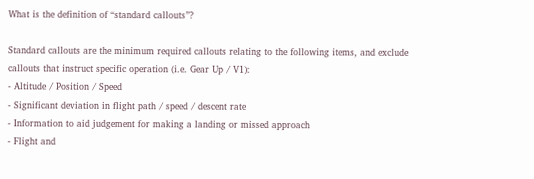What is the definition of “standard callouts”?

Standard callouts are the minimum required callouts relating to the following items, and exclude
callouts that instruct specific operation (i.e. Gear Up / V1):
- Altitude / Position / Speed
- Significant deviation in flight path / speed / descent rate
- Information to aid judgement for making a landing or missed approach
- Flight and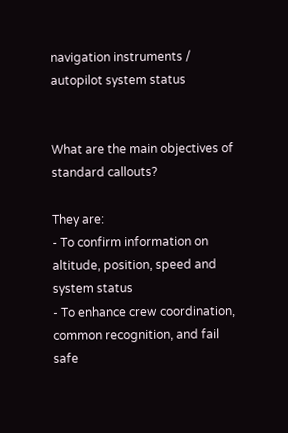navigation instruments / autopilot system status


What are the main objectives of standard callouts?

They are:
- To confirm information on altitude, position, speed and system status
- To enhance crew coordination, common recognition, and fail safe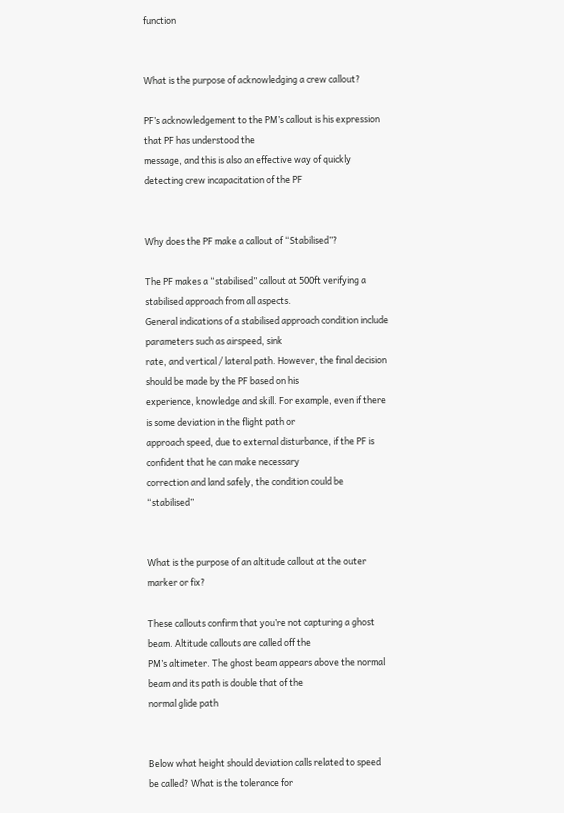function


What is the purpose of acknowledging a crew callout?

PF’s acknowledgement to the PM’s callout is his expression that PF has understood the
message, and this is also an effective way of quickly detecting crew incapacitation of the PF


Why does the PF make a callout of “Stabilised”?

The PF makes a “stabilised” callout at 500ft verifying a stabilised approach from all aspects.
General indications of a stabilised approach condition include parameters such as airspeed, sink
rate, and vertical / lateral path. However, the final decision should be made by the PF based on his
experience, knowledge and skill. For example, even if there is some deviation in the flight path or
approach speed, due to external disturbance, if the PF is confident that he can make necessary
correction and land safely, the condition could be “stabilised”


What is the purpose of an altitude callout at the outer marker or fix?

These callouts confirm that you’re not capturing a ghost beam. Altitude callouts are called off the
PM’s altimeter. The ghost beam appears above the normal beam and its path is double that of the
normal glide path


Below what height should deviation calls related to speed be called? What is the tolerance for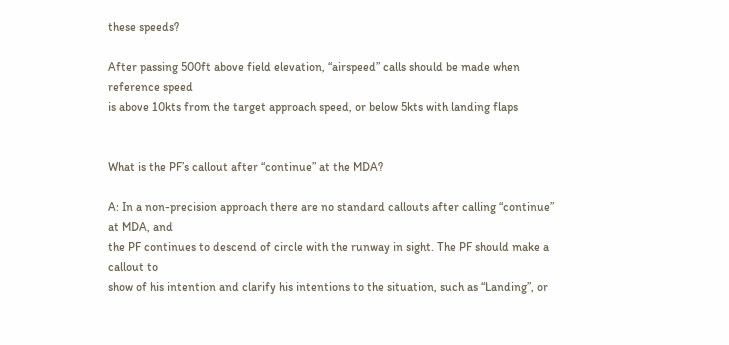these speeds?

After passing 500ft above field elevation, “airspeed” calls should be made when reference speed
is above 10kts from the target approach speed, or below 5kts with landing flaps


What is the PF’s callout after “continue” at the MDA?

A: In a non-precision approach there are no standard callouts after calling “continue” at MDA, and
the PF continues to descend of circle with the runway in sight. The PF should make a callout to
show of his intention and clarify his intentions to the situation, such as “Landing”, or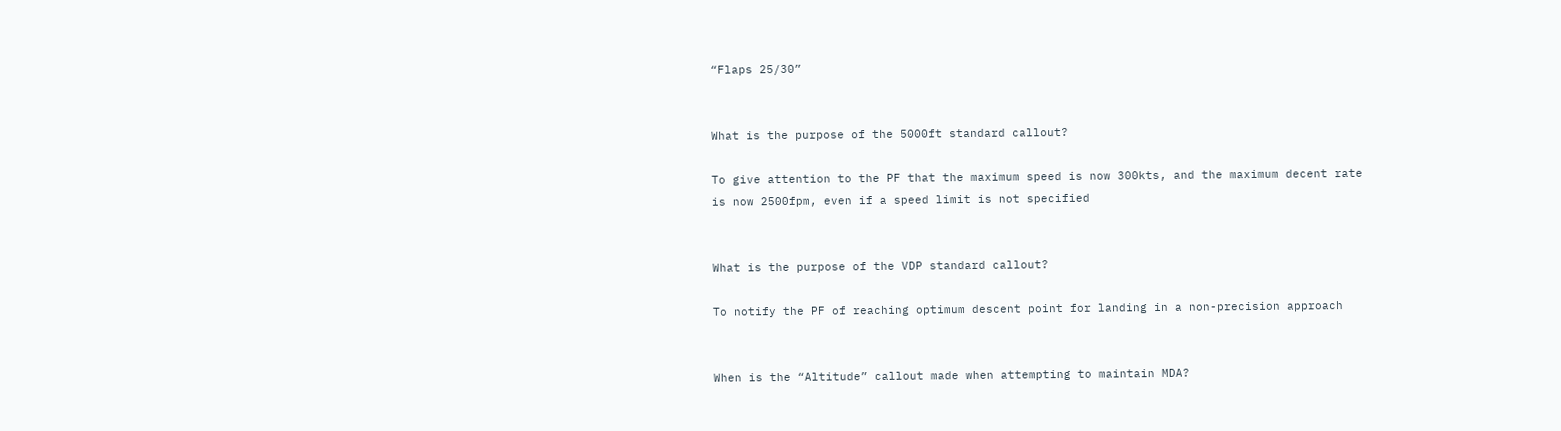“Flaps 25/30”


What is the purpose of the 5000ft standard callout?

To give attention to the PF that the maximum speed is now 300kts, and the maximum decent rate
is now 2500fpm, even if a speed limit is not specified


What is the purpose of the VDP standard callout?

To notify the PF of reaching optimum descent point for landing in a non-precision approach


When is the “Altitude” callout made when attempting to maintain MDA?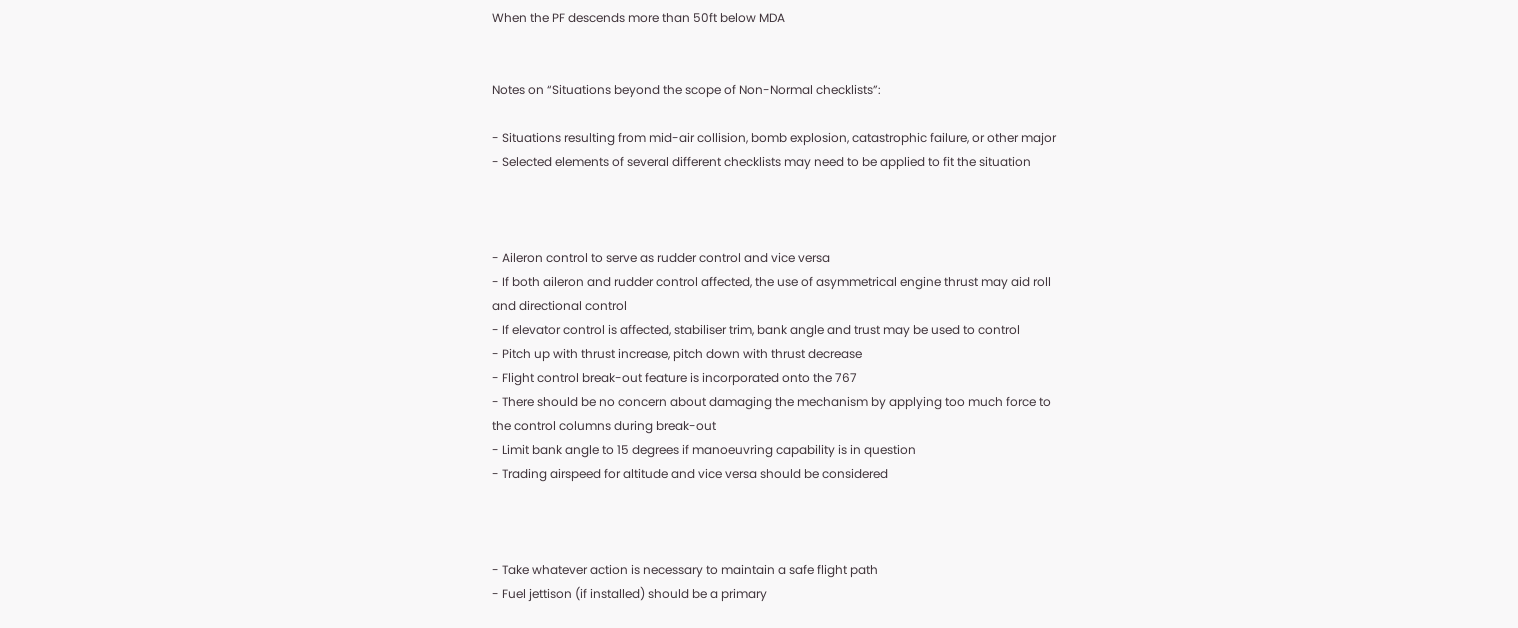When the PF descends more than 50ft below MDA


Notes on “Situations beyond the scope of Non-Normal checklists”:

- Situations resulting from mid-air collision, bomb explosion, catastrophic failure, or other major
- Selected elements of several different checklists may need to be applied to fit the situation



- Aileron control to serve as rudder control and vice versa
- If both aileron and rudder control affected, the use of asymmetrical engine thrust may aid roll
and directional control
- If elevator control is affected, stabiliser trim, bank angle and trust may be used to control
- Pitch up with thrust increase, pitch down with thrust decrease
- Flight control break-out feature is incorporated onto the 767
- There should be no concern about damaging the mechanism by applying too much force to
the control columns during break-out
- Limit bank angle to 15 degrees if manoeuvring capability is in question
- Trading airspeed for altitude and vice versa should be considered



- Take whatever action is necessary to maintain a safe flight path
- Fuel jettison (if installed) should be a primary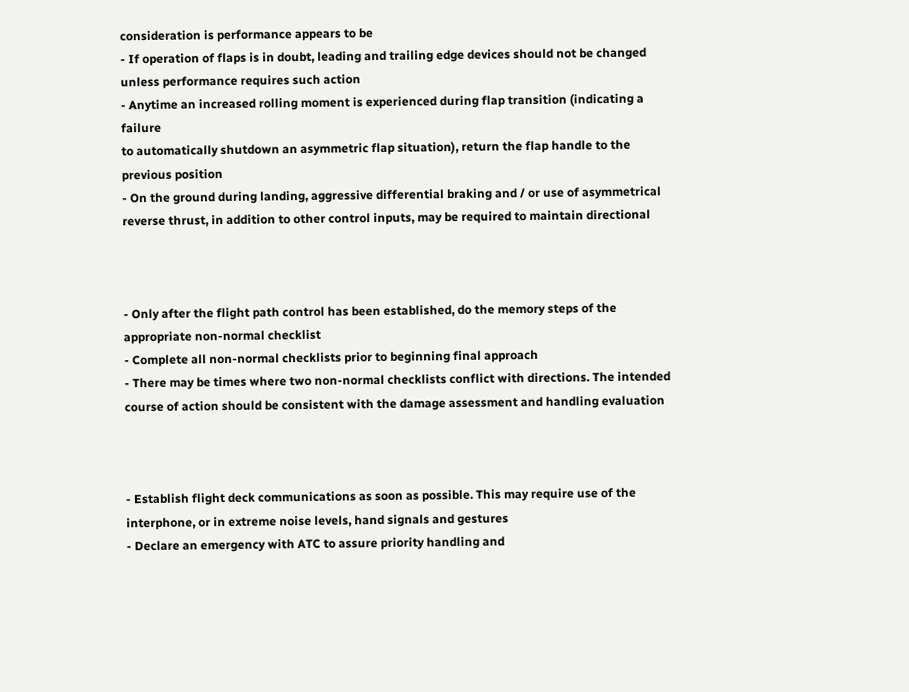consideration is performance appears to be
- If operation of flaps is in doubt, leading and trailing edge devices should not be changed
unless performance requires such action
- Anytime an increased rolling moment is experienced during flap transition (indicating a failure
to automatically shutdown an asymmetric flap situation), return the flap handle to the
previous position
- On the ground during landing, aggressive differential braking and / or use of asymmetrical
reverse thrust, in addition to other control inputs, may be required to maintain directional



- Only after the flight path control has been established, do the memory steps of the
appropriate non-normal checklist
- Complete all non-normal checklists prior to beginning final approach
- There may be times where two non-normal checklists conflict with directions. The intended
course of action should be consistent with the damage assessment and handling evaluation



- Establish flight deck communications as soon as possible. This may require use of the
interphone, or in extreme noise levels, hand signals and gestures
- Declare an emergency with ATC to assure priority handling and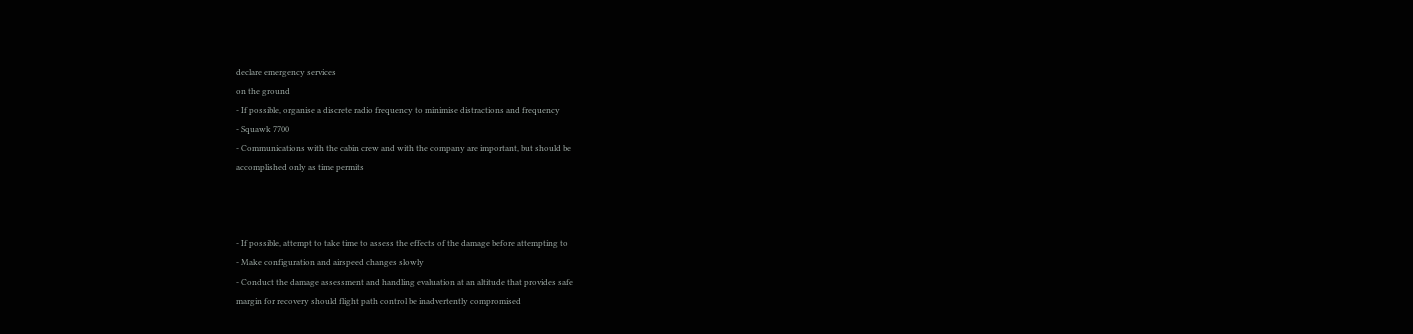declare emergency services
on the ground
- If possible, organise a discrete radio frequency to minimise distractions and frequency
- Squawk 7700
- Communications with the cabin crew and with the company are important, but should be
accomplished only as time permits



- If possible, attempt to take time to assess the effects of the damage before attempting to
- Make configuration and airspeed changes slowly
- Conduct the damage assessment and handling evaluation at an altitude that provides safe
margin for recovery should flight path control be inadvertently compromised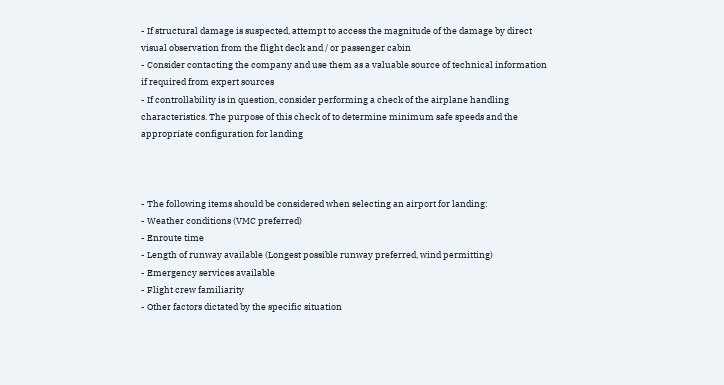- If structural damage is suspected, attempt to access the magnitude of the damage by direct
visual observation from the flight deck and / or passenger cabin
- Consider contacting the company and use them as a valuable source of technical information
if required from expert sources
- If controllability is in question, consider performing a check of the airplane handling
characteristics. The purpose of this check of to determine minimum safe speeds and the
appropriate configuration for landing



- The following items should be considered when selecting an airport for landing:
- Weather conditions (VMC preferred)
- Enroute time
- Length of runway available (Longest possible runway preferred, wind permitting)
- Emergency services available
- Flight crew familiarity
- Other factors dictated by the specific situation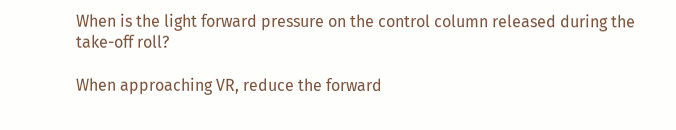When is the light forward pressure on the control column released during the take-off roll?

When approaching VR, reduce the forward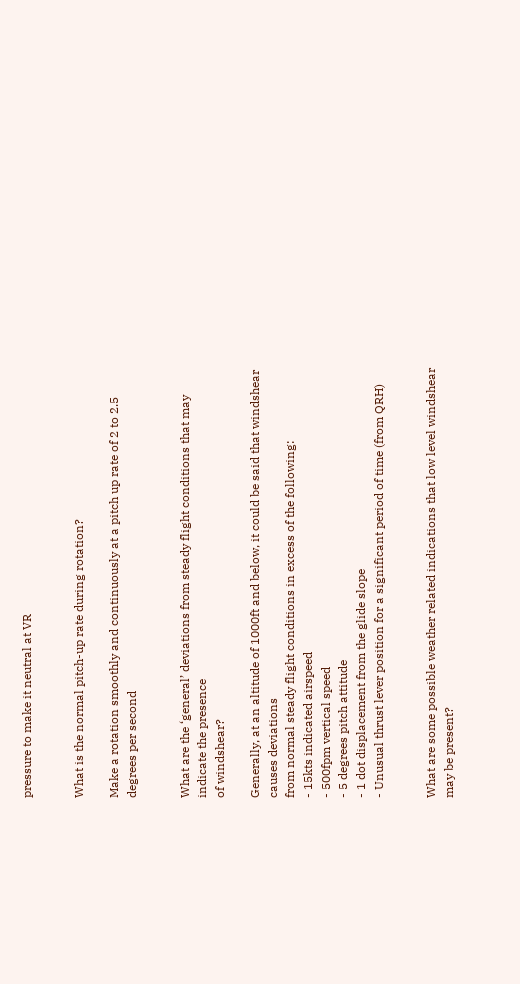pressure to make it neutral at VR


What is the normal pitch-up rate during rotation?

Make a rotation smoothly and continuously at a pitch up rate of 2 to 2.5 degrees per second


What are the ‘general’ deviations from steady flight conditions that may indicate the presence
of windshear?

Generally, at an altitude of 1000ft and below, it could be said that windshear causes deviations
from normal steady flight conditions in excess of the following:
- 15kts indicated airspeed
- 500fpm vertical speed
- 5 degrees pitch attitude
- 1 dot displacement from the glide slope
- Unusual thrust lever position for a significant period of time (from QRH)


What are some possible weather related indications that low level windshear may be present?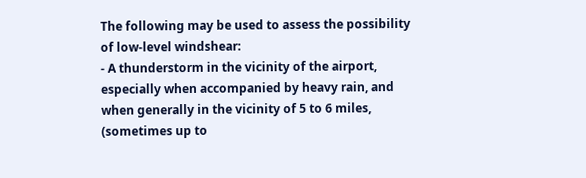The following may be used to assess the possibility of low-level windshear:
- A thunderstorm in the vicinity of the airport, especially when accompanied by heavy rain, and
when generally in the vicinity of 5 to 6 miles, (sometimes up to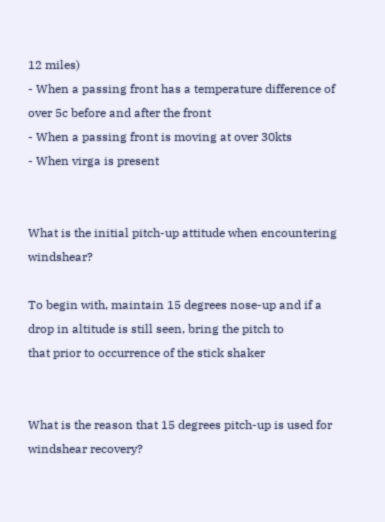12 miles)
- When a passing front has a temperature difference of over 5c before and after the front
- When a passing front is moving at over 30kts
- When virga is present


What is the initial pitch-up attitude when encountering windshear?

To begin with, maintain 15 degrees nose-up and if a drop in altitude is still seen, bring the pitch to
that prior to occurrence of the stick shaker


What is the reason that 15 degrees pitch-up is used for windshear recovery?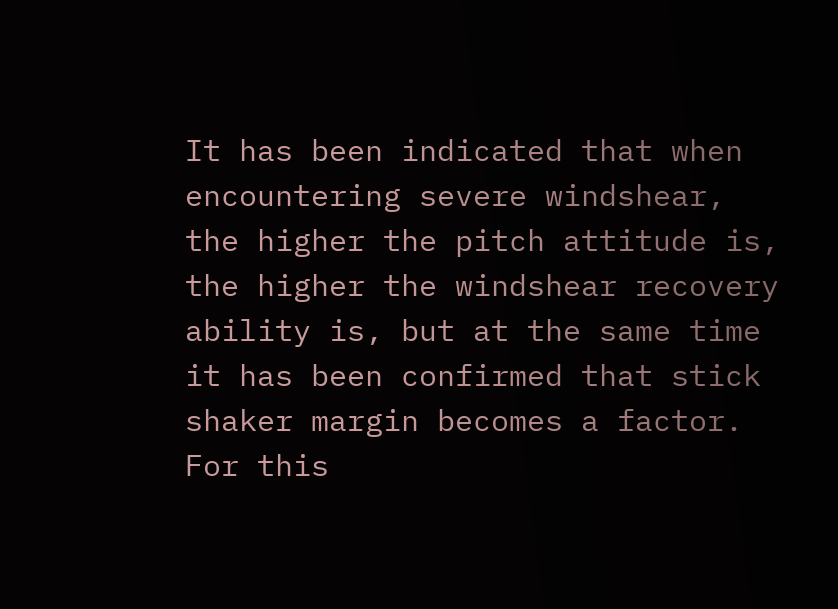It has been indicated that when encountering severe windshear, the higher the pitch attitude is,
the higher the windshear recovery ability is, but at the same time it has been confirmed that stick
shaker margin becomes a factor. For this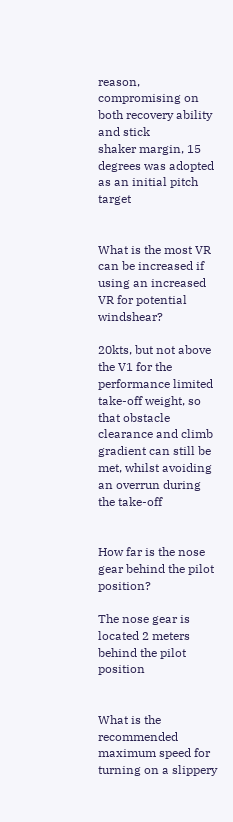reason, compromising on both recovery ability and stick
shaker margin, 15 degrees was adopted as an initial pitch target


What is the most VR can be increased if using an increased VR for potential windshear?

20kts, but not above the V1 for the performance limited take-off weight, so that obstacle
clearance and climb gradient can still be met, whilst avoiding an overrun during the take-off


How far is the nose gear behind the pilot position?

The nose gear is located 2 meters behind the pilot position


What is the recommended maximum speed for turning on a slippery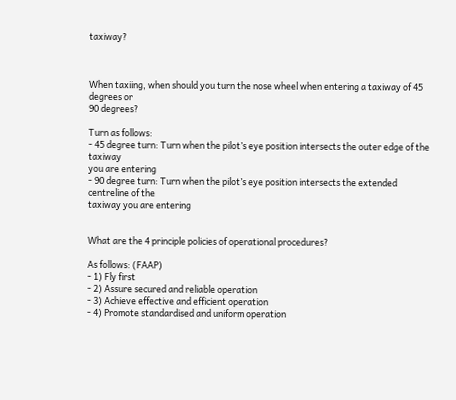taxiway?



When taxiing, when should you turn the nose wheel when entering a taxiway of 45 degrees or
90 degrees?

Turn as follows:
- 45 degree turn: Turn when the pilot’s eye position intersects the outer edge of the taxiway
you are entering
- 90 degree turn: Turn when the pilot’s eye position intersects the extended centreline of the
taxiway you are entering


What are the 4 principle policies of operational procedures?

As follows: (FAAP)
- 1) Fly first
- 2) Assure secured and reliable operation
- 3) Achieve effective and efficient operation
- 4) Promote standardised and uniform operation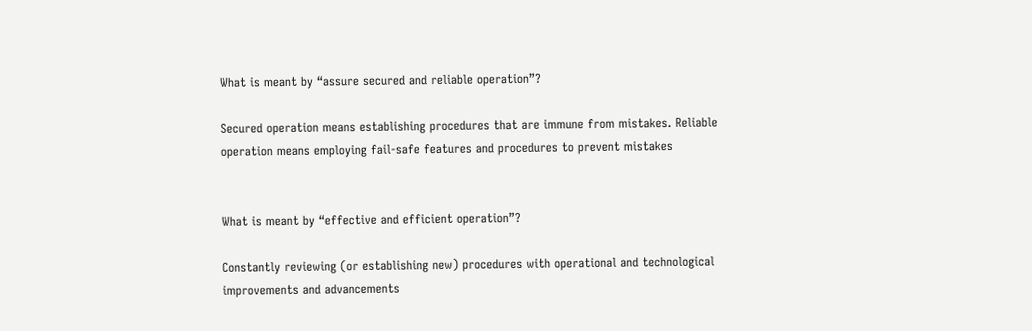What is meant by “assure secured and reliable operation”?

Secured operation means establishing procedures that are immune from mistakes. Reliable
operation means employing fail-safe features and procedures to prevent mistakes


What is meant by “effective and efficient operation”?

Constantly reviewing (or establishing new) procedures with operational and technological
improvements and advancements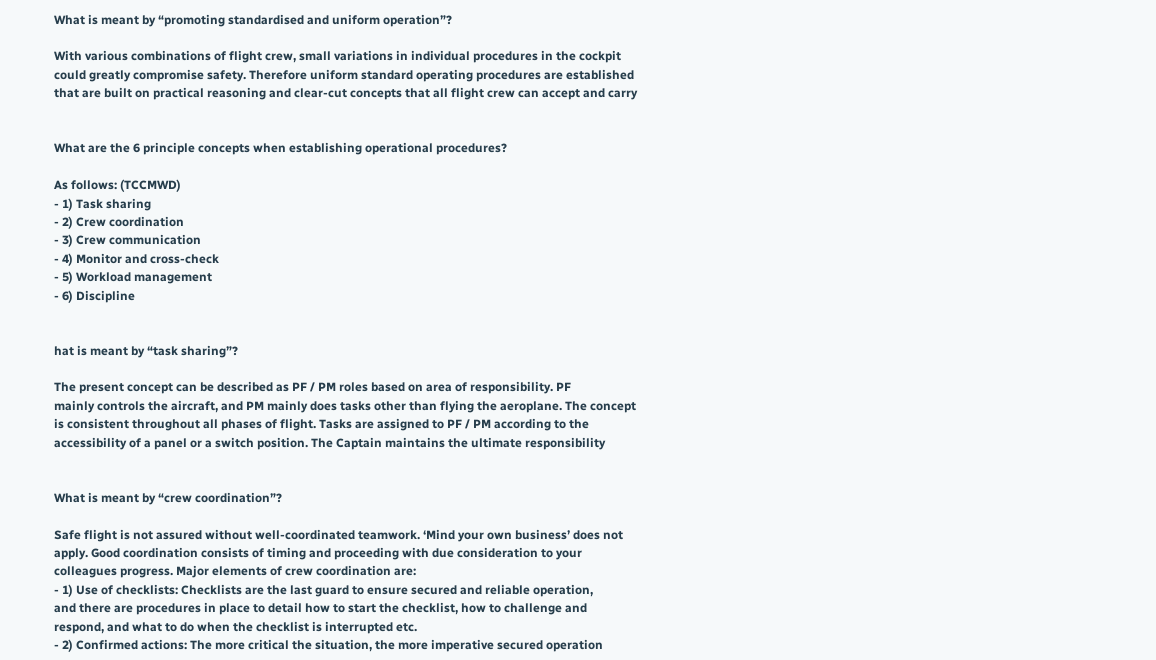What is meant by “promoting standardised and uniform operation”?

With various combinations of flight crew, small variations in individual procedures in the cockpit
could greatly compromise safety. Therefore uniform standard operating procedures are established
that are built on practical reasoning and clear-cut concepts that all flight crew can accept and carry


What are the 6 principle concepts when establishing operational procedures?

As follows: (TCCMWD)
- 1) Task sharing
- 2) Crew coordination
- 3) Crew communication
- 4) Monitor and cross-check
- 5) Workload management
- 6) Discipline


hat is meant by “task sharing”?

The present concept can be described as PF / PM roles based on area of responsibility. PF
mainly controls the aircraft, and PM mainly does tasks other than flying the aeroplane. The concept
is consistent throughout all phases of flight. Tasks are assigned to PF / PM according to the
accessibility of a panel or a switch position. The Captain maintains the ultimate responsibility


What is meant by “crew coordination”?

Safe flight is not assured without well-coordinated teamwork. ‘Mind your own business’ does not
apply. Good coordination consists of timing and proceeding with due consideration to your
colleagues progress. Major elements of crew coordination are:
- 1) Use of checklists: Checklists are the last guard to ensure secured and reliable operation,
and there are procedures in place to detail how to start the checklist, how to challenge and
respond, and what to do when the checklist is interrupted etc.
- 2) Confirmed actions: The more critical the situation, the more imperative secured operation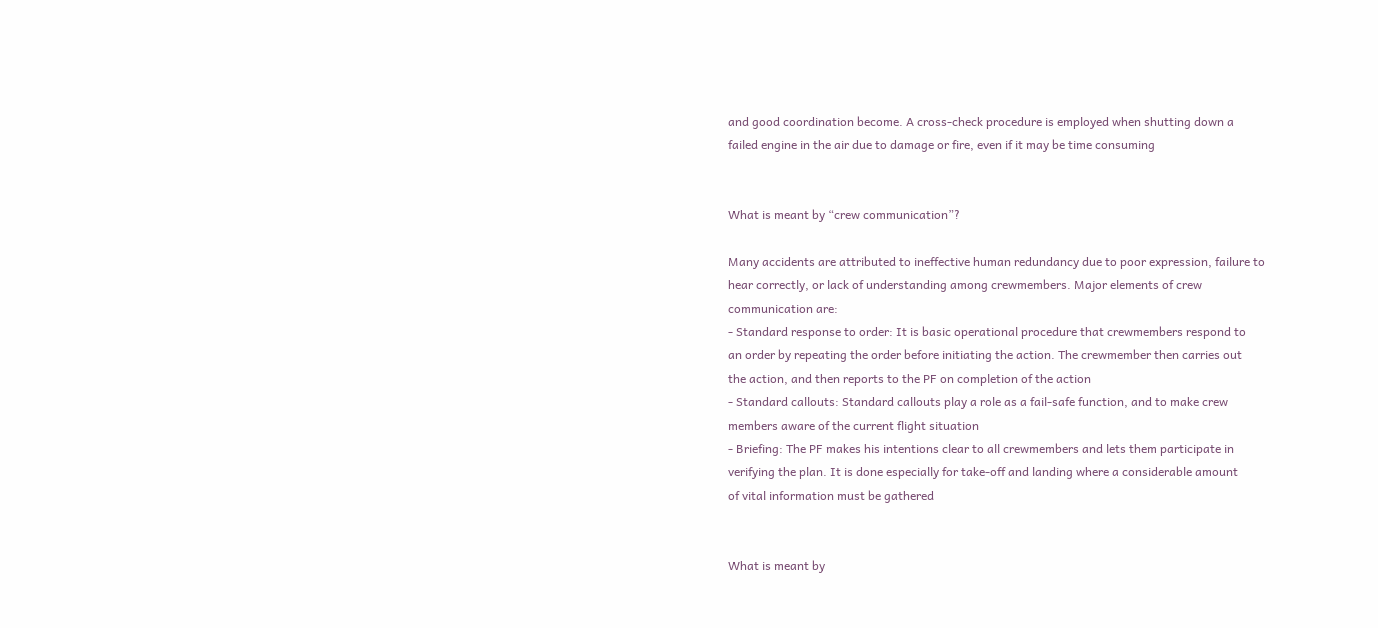and good coordination become. A cross-check procedure is employed when shutting down a
failed engine in the air due to damage or fire, even if it may be time consuming


What is meant by “crew communication”?

Many accidents are attributed to ineffective human redundancy due to poor expression, failure to
hear correctly, or lack of understanding among crewmembers. Major elements of crew
communication are:
- Standard response to order: It is basic operational procedure that crewmembers respond to
an order by repeating the order before initiating the action. The crewmember then carries out
the action, and then reports to the PF on completion of the action
- Standard callouts: Standard callouts play a role as a fail-safe function, and to make crew
members aware of the current flight situation
- Briefing: The PF makes his intentions clear to all crewmembers and lets them participate in
verifying the plan. It is done especially for take-off and landing where a considerable amount
of vital information must be gathered


What is meant by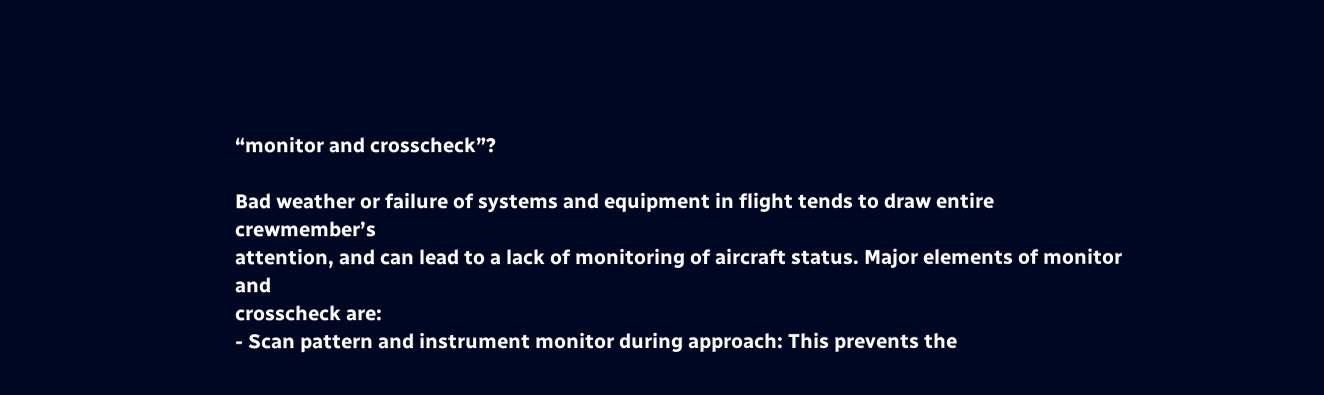“monitor and crosscheck”?

Bad weather or failure of systems and equipment in flight tends to draw entire crewmember’s
attention, and can lead to a lack of monitoring of aircraft status. Major elements of monitor and
crosscheck are:
- Scan pattern and instrument monitor during approach: This prevents the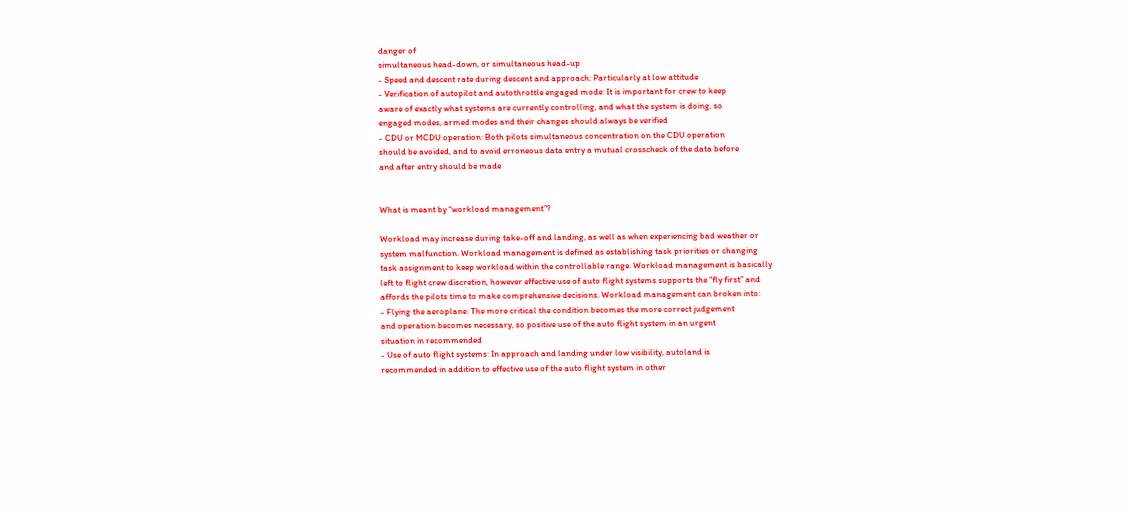danger of
simultaneous head-down, or simultaneous head-up
- Speed and descent rate during descent and approach: Particularly at low attitude
- Verification of autopilot and autothrottle engaged mode: It is important for crew to keep
aware of exactly what systems are currently controlling, and what the system is doing, so
engaged modes, armed modes and their changes should always be verified
- CDU or MCDU operation: Both pilots simultaneous concentration on the CDU operation
should be avoided, and to avoid erroneous data entry a mutual crosscheck of the data before
and after entry should be made


What is meant by “workload management”?

Workload may increase during take-off and landing, as well as when experiencing bad weather or
system malfunction. Workload management is defined as establishing task priorities or changing
task assignment to keep workload within the controllable range. Workload management is basically
left to flight crew discretion, however effective use of auto flight systems supports the “fly first” and
affords the pilots time to make comprehensive decisions. Workload management can broken into:
- Flying the aeroplane: The more critical the condition becomes the more correct judgement
and operation becomes necessary, so positive use of the auto flight system in an urgent
situation in recommended
- Use of auto flight systems: In approach and landing under low visibility, autoland is
recommended in addition to effective use of the auto flight system in other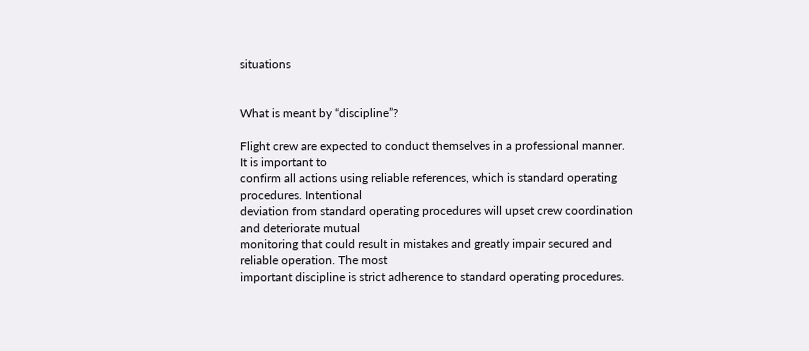situations


What is meant by “discipline”?

Flight crew are expected to conduct themselves in a professional manner. It is important to
confirm all actions using reliable references, which is standard operating procedures. Intentional
deviation from standard operating procedures will upset crew coordination and deteriorate mutual
monitoring that could result in mistakes and greatly impair secured and reliable operation. The most
important discipline is strict adherence to standard operating procedures.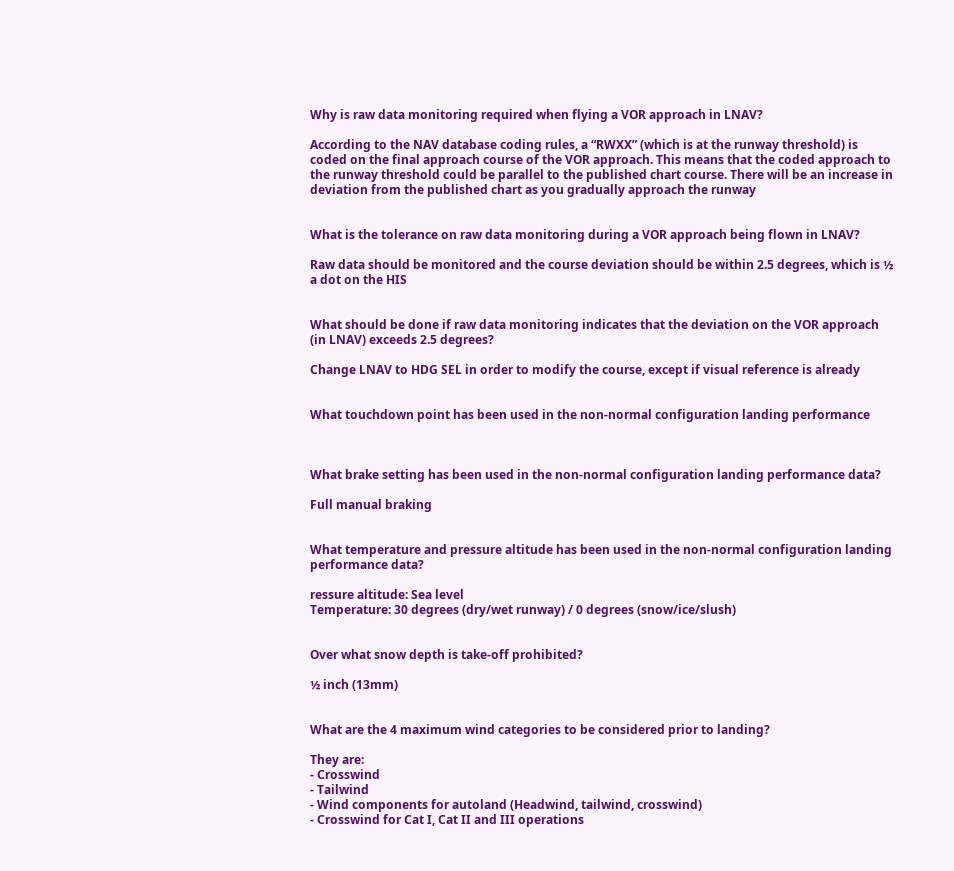Why is raw data monitoring required when flying a VOR approach in LNAV?

According to the NAV database coding rules, a “RWXX” (which is at the runway threshold) is
coded on the final approach course of the VOR approach. This means that the coded approach to
the runway threshold could be parallel to the published chart course. There will be an increase in
deviation from the published chart as you gradually approach the runway


What is the tolerance on raw data monitoring during a VOR approach being flown in LNAV?

Raw data should be monitored and the course deviation should be within 2.5 degrees, which is ½
a dot on the HIS


What should be done if raw data monitoring indicates that the deviation on the VOR approach
(in LNAV) exceeds 2.5 degrees?

Change LNAV to HDG SEL in order to modify the course, except if visual reference is already


What touchdown point has been used in the non-normal configuration landing performance



What brake setting has been used in the non-normal configuration landing performance data?

Full manual braking


What temperature and pressure altitude has been used in the non-normal configuration landing
performance data?

ressure altitude: Sea level
Temperature: 30 degrees (dry/wet runway) / 0 degrees (snow/ice/slush)


Over what snow depth is take-off prohibited?

½ inch (13mm)


What are the 4 maximum wind categories to be considered prior to landing?

They are:
- Crosswind
- Tailwind
- Wind components for autoland (Headwind, tailwind, crosswind)
- Crosswind for Cat I, Cat II and III operations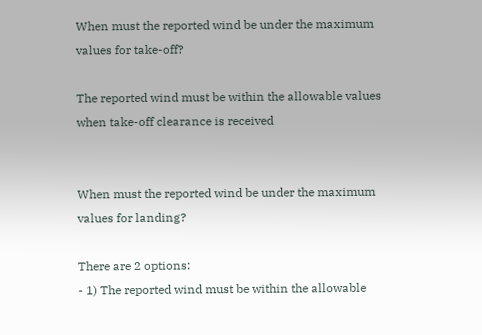When must the reported wind be under the maximum values for take-off?

The reported wind must be within the allowable values when take-off clearance is received


When must the reported wind be under the maximum values for landing?

There are 2 options:
- 1) The reported wind must be within the allowable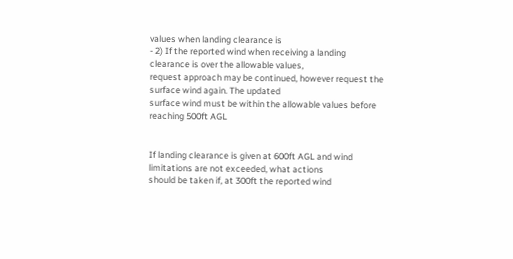values when landing clearance is
- 2) If the reported wind when receiving a landing clearance is over the allowable values,
request approach may be continued, however request the surface wind again. The updated
surface wind must be within the allowable values before reaching 500ft AGL


If landing clearance is given at 600ft AGL and wind limitations are not exceeded, what actions
should be taken if, at 300ft the reported wind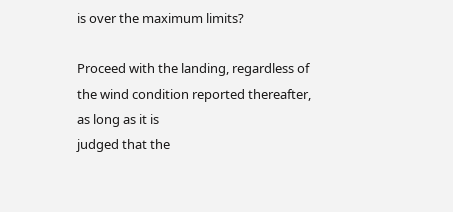is over the maximum limits?

Proceed with the landing, regardless of the wind condition reported thereafter, as long as it is
judged that the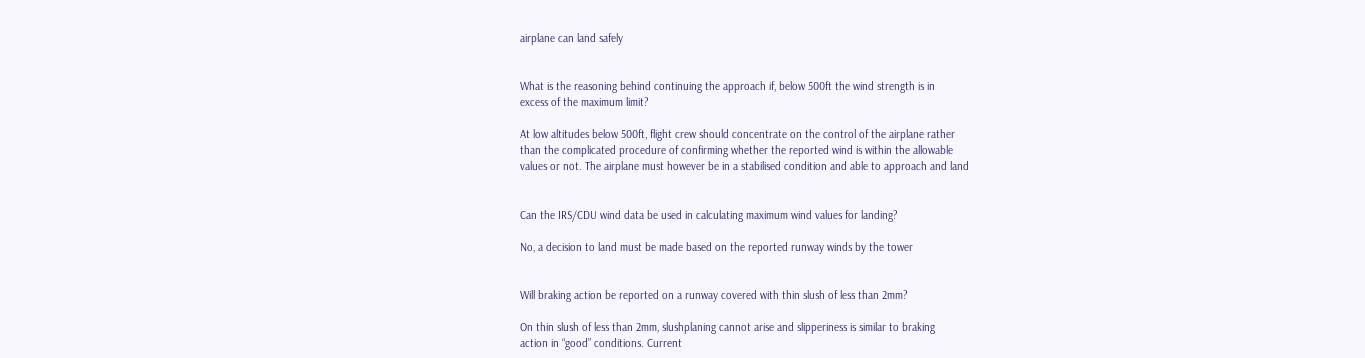airplane can land safely


What is the reasoning behind continuing the approach if, below 500ft the wind strength is in
excess of the maximum limit?

At low altitudes below 500ft, flight crew should concentrate on the control of the airplane rather
than the complicated procedure of confirming whether the reported wind is within the allowable
values or not. The airplane must however be in a stabilised condition and able to approach and land


Can the IRS/CDU wind data be used in calculating maximum wind values for landing?

No, a decision to land must be made based on the reported runway winds by the tower


Will braking action be reported on a runway covered with thin slush of less than 2mm?

On thin slush of less than 2mm, slushplaning cannot arise and slipperiness is similar to braking
action in “good” conditions. Current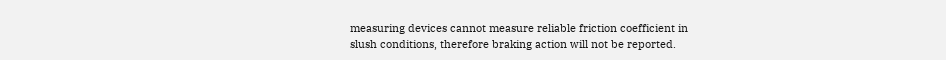measuring devices cannot measure reliable friction coefficient in
slush conditions, therefore braking action will not be reported.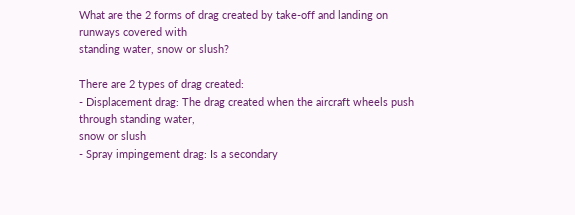What are the 2 forms of drag created by take-off and landing on runways covered with
standing water, snow or slush?

There are 2 types of drag created:
- Displacement drag: The drag created when the aircraft wheels push through standing water,
snow or slush
- Spray impingement drag: Is a secondary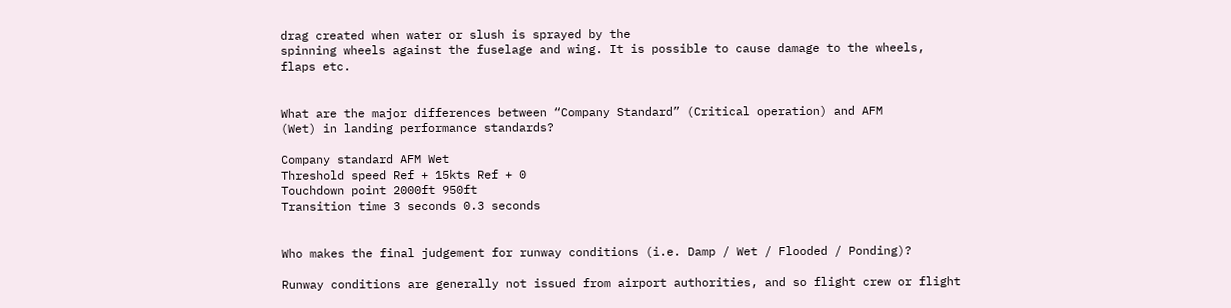drag created when water or slush is sprayed by the
spinning wheels against the fuselage and wing. It is possible to cause damage to the wheels,
flaps etc.


What are the major differences between “Company Standard” (Critical operation) and AFM
(Wet) in landing performance standards?

Company standard AFM Wet
Threshold speed Ref + 15kts Ref + 0
Touchdown point 2000ft 950ft
Transition time 3 seconds 0.3 seconds


Who makes the final judgement for runway conditions (i.e. Damp / Wet / Flooded / Ponding)?

Runway conditions are generally not issued from airport authorities, and so flight crew or flight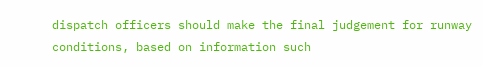dispatch officers should make the final judgement for runway conditions, based on information such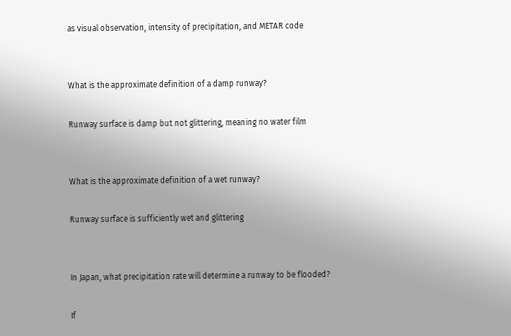as visual observation, intensity of precipitation, and METAR code


What is the approximate definition of a damp runway?

Runway surface is damp but not glittering, meaning no water film


What is the approximate definition of a wet runway?

Runway surface is sufficiently wet and glittering


In Japan, what precipitation rate will determine a runway to be flooded?

If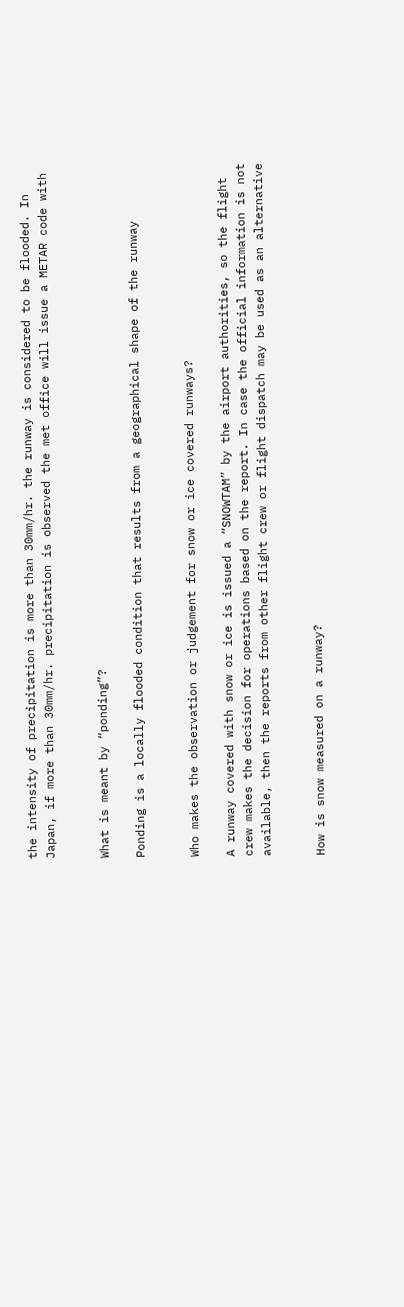the intensity of precipitation is more than 30mm/hr. the runway is considered to be flooded. In
Japan, if more than 30mm/hr. precipitation is observed the met office will issue a METAR code with


What is meant by “ponding”?

Ponding is a locally flooded condition that results from a geographical shape of the runway


Who makes the observation or judgement for snow or ice covered runways?

A runway covered with snow or ice is issued a “SNOWTAM” by the airport authorities, so the flight
crew makes the decision for operations based on the report. In case the official information is not
available, then the reports from other flight crew or flight dispatch may be used as an alternative


How is snow measured on a runway?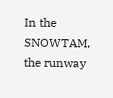In the SNOWTAM, the runway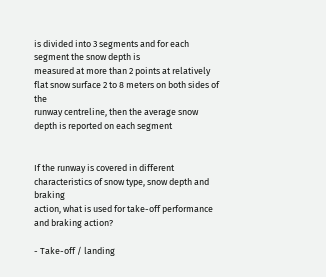is divided into 3 segments and for each segment the snow depth is
measured at more than 2 points at relatively flat snow surface 2 to 8 meters on both sides of the
runway centreline, then the average snow depth is reported on each segment


If the runway is covered in different characteristics of snow type, snow depth and braking
action, what is used for take-off performance and braking action?

- Take-off / landing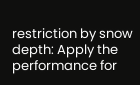restriction by snow depth: Apply the performance for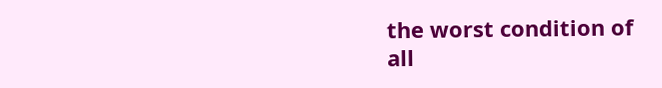the worst condition of
all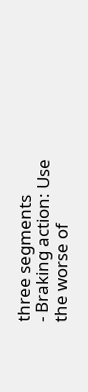three segments
- Braking action: Use the worse of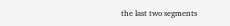the last two segments